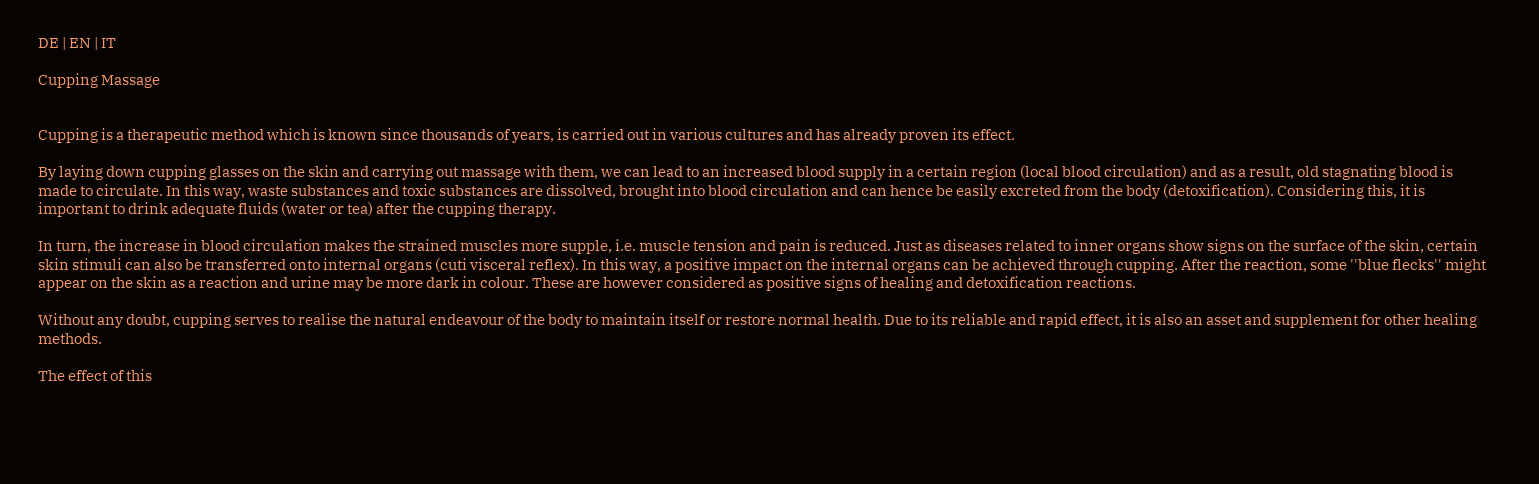DE | EN | IT

Cupping Massage


Cupping is a therapeutic method which is known since thousands of years, is carried out in various cultures and has already proven its effect.

By laying down cupping glasses on the skin and carrying out massage with them, we can lead to an increased blood supply in a certain region (local blood circulation) and as a result, old stagnating blood is made to circulate. In this way, waste substances and toxic substances are dissolved, brought into blood circulation and can hence be easily excreted from the body (detoxification). Considering this, it is important to drink adequate fluids (water or tea) after the cupping therapy.

In turn, the increase in blood circulation makes the strained muscles more supple, i.e. muscle tension and pain is reduced. Just as diseases related to inner organs show signs on the surface of the skin, certain skin stimuli can also be transferred onto internal organs (cuti visceral reflex). In this way, a positive impact on the internal organs can be achieved through cupping. After the reaction, some ''blue flecks'' might appear on the skin as a reaction and urine may be more dark in colour. These are however considered as positive signs of healing and detoxification reactions.

Without any doubt, cupping serves to realise the natural endeavour of the body to maintain itself or restore normal health. Due to its reliable and rapid effect, it is also an asset and supplement for other healing methods.

The effect of this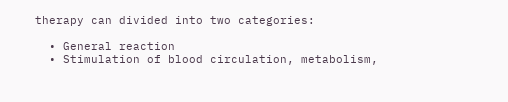therapy can divided into two categories:

  • General reaction
  • Stimulation of blood circulation, metabolism,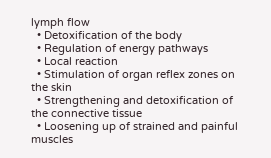lymph flow
  • Detoxification of the body
  • Regulation of energy pathways
  • Local reaction
  • Stimulation of organ reflex zones on the skin
  • Strengthening and detoxification of the connective tissue
  • Loosening up of strained and painful muscles